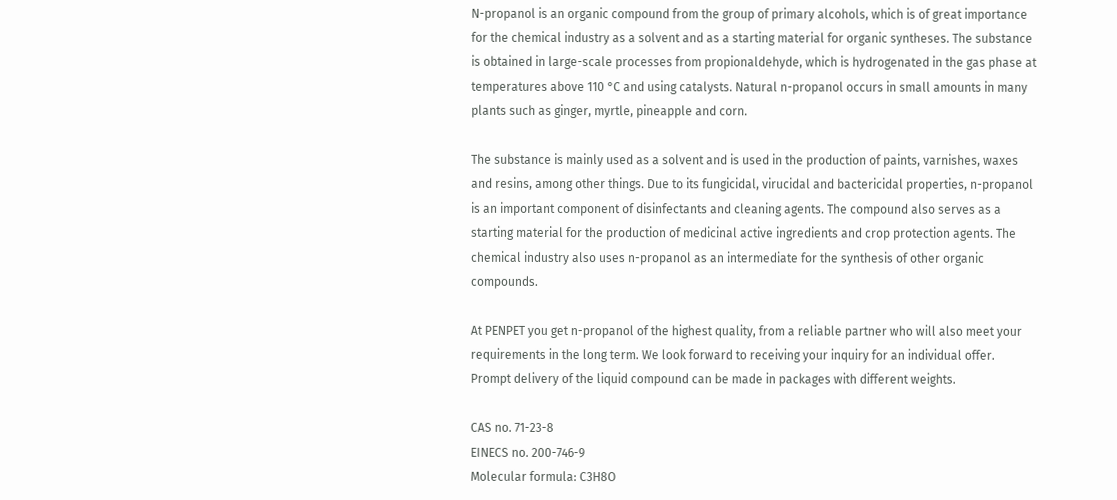N-propanol is an organic compound from the group of primary alcohols, which is of great importance for the chemical industry as a solvent and as a starting material for organic syntheses. The substance is obtained in large-scale processes from propionaldehyde, which is hydrogenated in the gas phase at temperatures above 110 °C and using catalysts. Natural n-propanol occurs in small amounts in many plants such as ginger, myrtle, pineapple and corn.

The substance is mainly used as a solvent and is used in the production of paints, varnishes, waxes and resins, among other things. Due to its fungicidal, virucidal and bactericidal properties, n-propanol is an important component of disinfectants and cleaning agents. The compound also serves as a starting material for the production of medicinal active ingredients and crop protection agents. The chemical industry also uses n-propanol as an intermediate for the synthesis of other organic compounds.

At PENPET you get n-propanol of the highest quality, from a reliable partner who will also meet your requirements in the long term. We look forward to receiving your inquiry for an individual offer. Prompt delivery of the liquid compound can be made in packages with different weights.

CAS no. 71-23-8
EINECS no. 200-746-9
Molecular formula: C3H8O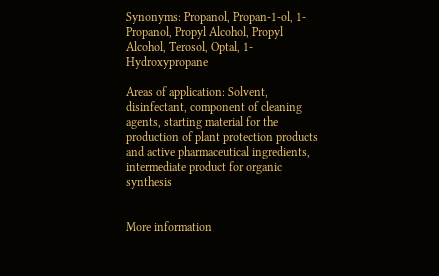Synonyms: Propanol, Propan-1-ol, 1-Propanol, Propyl Alcohol, Propyl Alcohol, Terosol, Optal, 1-Hydroxypropane

Areas of application: Solvent, disinfectant, component of cleaning agents, starting material for the production of plant protection products and active pharmaceutical ingredients, intermediate product for organic synthesis


More information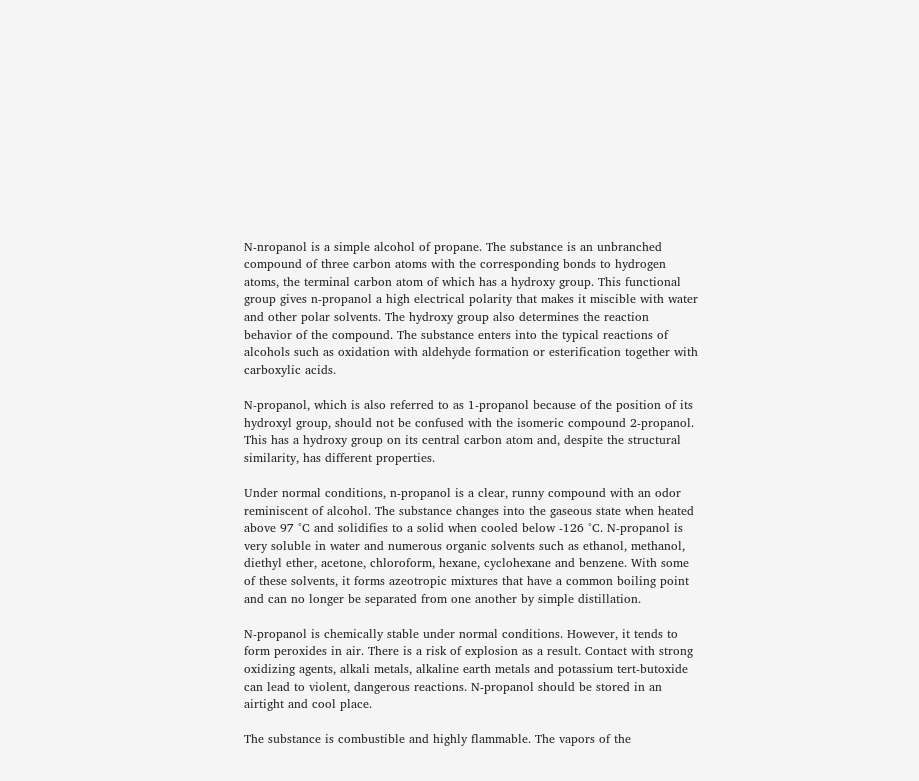N-nropanol is a simple alcohol of propane. The substance is an unbranched compound of three carbon atoms with the corresponding bonds to hydrogen atoms, the terminal carbon atom of which has a hydroxy group. This functional group gives n-propanol a high electrical polarity that makes it miscible with water and other polar solvents. The hydroxy group also determines the reaction behavior of the compound. The substance enters into the typical reactions of alcohols such as oxidation with aldehyde formation or esterification together with carboxylic acids.

N-propanol, which is also referred to as 1-propanol because of the position of its hydroxyl group, should not be confused with the isomeric compound 2-propanol. This has a hydroxy group on its central carbon atom and, despite the structural similarity, has different properties.

Under normal conditions, n-propanol is a clear, runny compound with an odor reminiscent of alcohol. The substance changes into the gaseous state when heated above 97 °C and solidifies to a solid when cooled below -126 °C. N-propanol is very soluble in water and numerous organic solvents such as ethanol, methanol, diethyl ether, acetone, chloroform, hexane, cyclohexane and benzene. With some of these solvents, it forms azeotropic mixtures that have a common boiling point and can no longer be separated from one another by simple distillation.

N-propanol is chemically stable under normal conditions. However, it tends to form peroxides in air. There is a risk of explosion as a result. Contact with strong oxidizing agents, alkali metals, alkaline earth metals and potassium tert-butoxide can lead to violent, dangerous reactions. N-propanol should be stored in an airtight and cool place.

The substance is combustible and highly flammable. The vapors of the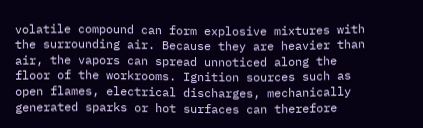volatile compound can form explosive mixtures with the surrounding air. Because they are heavier than air, the vapors can spread unnoticed along the floor of the workrooms. Ignition sources such as open flames, electrical discharges, mechanically generated sparks or hot surfaces can therefore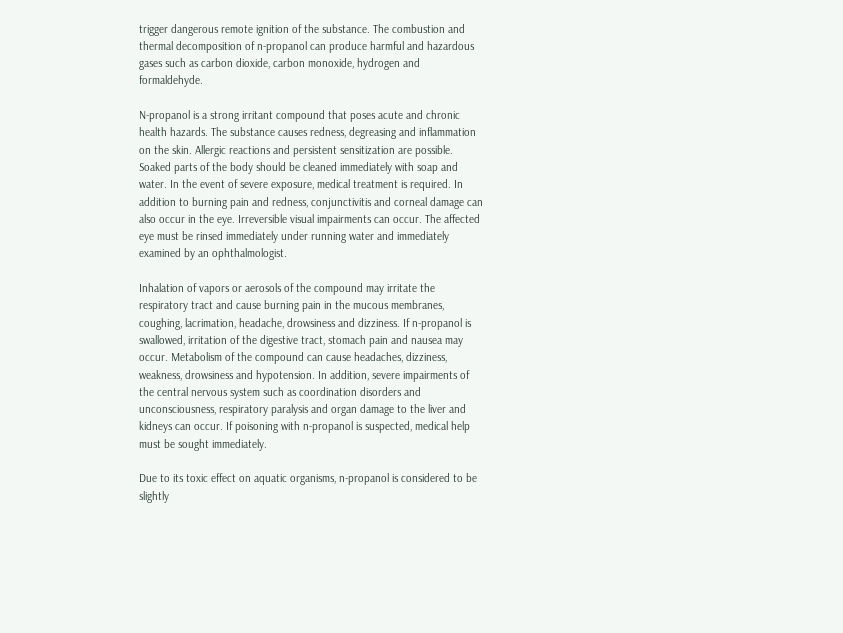trigger dangerous remote ignition of the substance. The combustion and thermal decomposition of n-propanol can produce harmful and hazardous gases such as carbon dioxide, carbon monoxide, hydrogen and formaldehyde.

N-propanol is a strong irritant compound that poses acute and chronic health hazards. The substance causes redness, degreasing and inflammation on the skin. Allergic reactions and persistent sensitization are possible. Soaked parts of the body should be cleaned immediately with soap and water. In the event of severe exposure, medical treatment is required. In addition to burning pain and redness, conjunctivitis and corneal damage can also occur in the eye. Irreversible visual impairments can occur. The affected eye must be rinsed immediately under running water and immediately examined by an ophthalmologist.

Inhalation of vapors or aerosols of the compound may irritate the respiratory tract and cause burning pain in the mucous membranes, coughing, lacrimation, headache, drowsiness and dizziness. If n-propanol is swallowed, irritation of the digestive tract, stomach pain and nausea may occur. Metabolism of the compound can cause headaches, dizziness, weakness, drowsiness and hypotension. In addition, severe impairments of the central nervous system such as coordination disorders and unconsciousness, respiratory paralysis and organ damage to the liver and kidneys can occur. If poisoning with n-propanol is suspected, medical help must be sought immediately.

Due to its toxic effect on aquatic organisms, n-propanol is considered to be slightly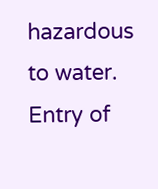hazardous to water. Entry of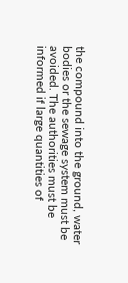the compound into the ground, water bodies or the sewage system must be avoided. The authorities must be informed if large quantities of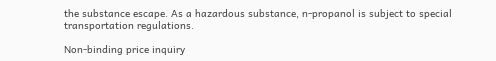the substance escape. As a hazardous substance, n-propanol is subject to special transportation regulations.

Non-binding price inquiry